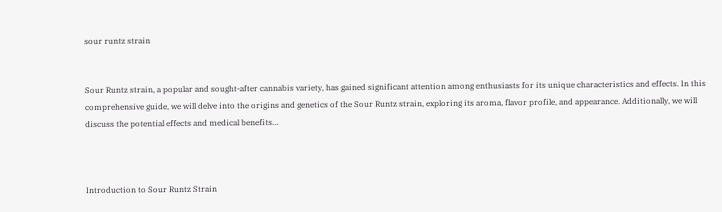sour runtz strain


Sour Runtz strain, a popular and sought-after cannabis variety, has gained significant attention among enthusiasts for its unique characteristics and effects. In this comprehensive guide, we will delve into the origins and genetics of the Sour Runtz strain, exploring its aroma, flavor profile, and appearance. Additionally, we will discuss the potential effects and medical benefits…



Introduction to Sour Runtz Strain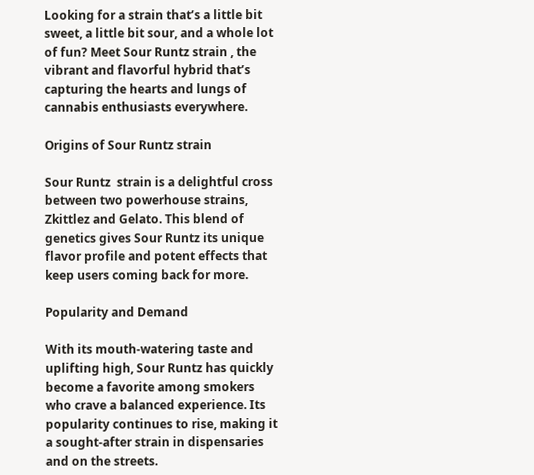Looking for a strain that’s a little bit sweet, a little bit sour, and a whole lot of fun? Meet Sour Runtz strain , the vibrant and flavorful hybrid that’s capturing the hearts and lungs of cannabis enthusiasts everywhere.

Origins of Sour Runtz strain

Sour Runtz  strain is a delightful cross between two powerhouse strains, Zkittlez and Gelato. This blend of genetics gives Sour Runtz its unique flavor profile and potent effects that keep users coming back for more.

Popularity and Demand

With its mouth-watering taste and uplifting high, Sour Runtz has quickly become a favorite among smokers who crave a balanced experience. Its popularity continues to rise, making it a sought-after strain in dispensaries and on the streets.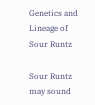Genetics and Lineage of Sour Runtz

Sour Runtz may sound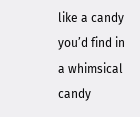like a candy you’d find in a whimsical candy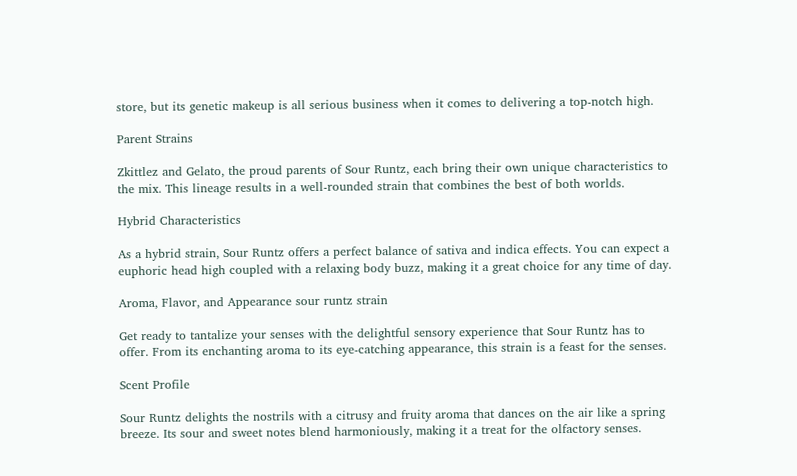store, but its genetic makeup is all serious business when it comes to delivering a top-notch high.

Parent Strains

Zkittlez and Gelato, the proud parents of Sour Runtz, each bring their own unique characteristics to the mix. This lineage results in a well-rounded strain that combines the best of both worlds.

Hybrid Characteristics

As a hybrid strain, Sour Runtz offers a perfect balance of sativa and indica effects. You can expect a euphoric head high coupled with a relaxing body buzz, making it a great choice for any time of day.

Aroma, Flavor, and Appearance sour runtz strain

Get ready to tantalize your senses with the delightful sensory experience that Sour Runtz has to offer. From its enchanting aroma to its eye-catching appearance, this strain is a feast for the senses.

Scent Profile

Sour Runtz delights the nostrils with a citrusy and fruity aroma that dances on the air like a spring breeze. Its sour and sweet notes blend harmoniously, making it a treat for the olfactory senses.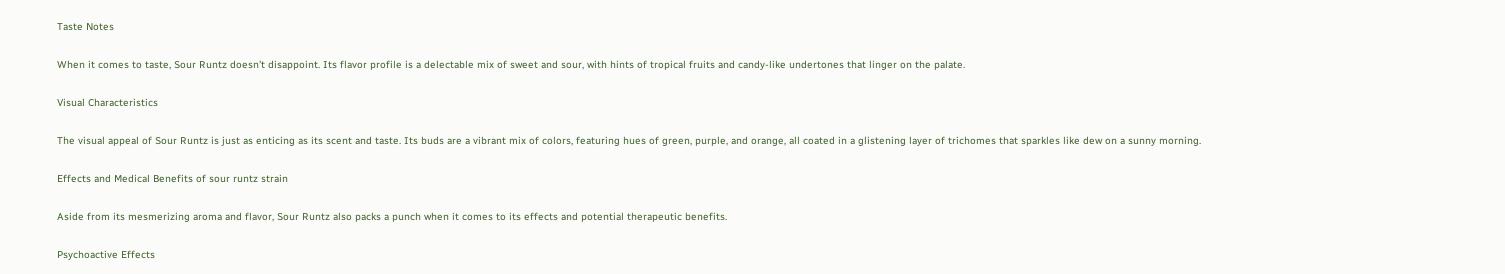Taste Notes

When it comes to taste, Sour Runtz doesn’t disappoint. Its flavor profile is a delectable mix of sweet and sour, with hints of tropical fruits and candy-like undertones that linger on the palate.

Visual Characteristics

The visual appeal of Sour Runtz is just as enticing as its scent and taste. Its buds are a vibrant mix of colors, featuring hues of green, purple, and orange, all coated in a glistening layer of trichomes that sparkles like dew on a sunny morning.

Effects and Medical Benefits of sour runtz strain

Aside from its mesmerizing aroma and flavor, Sour Runtz also packs a punch when it comes to its effects and potential therapeutic benefits.

Psychoactive Effects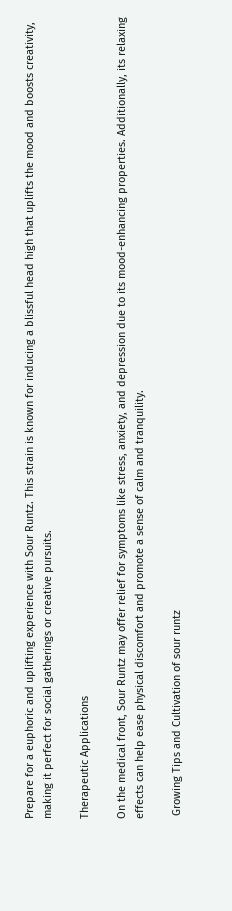Prepare for a euphoric and uplifting experience with Sour Runtz. This strain is known for inducing a blissful head high that uplifts the mood and boosts creativity, making it perfect for social gatherings or creative pursuits.

Therapeutic Applications

On the medical front, Sour Runtz may offer relief for symptoms like stress, anxiety, and depression due to its mood-enhancing properties. Additionally, its relaxing effects can help ease physical discomfort and promote a sense of calm and tranquility.

 Growing Tips and Cultivation of sour runtz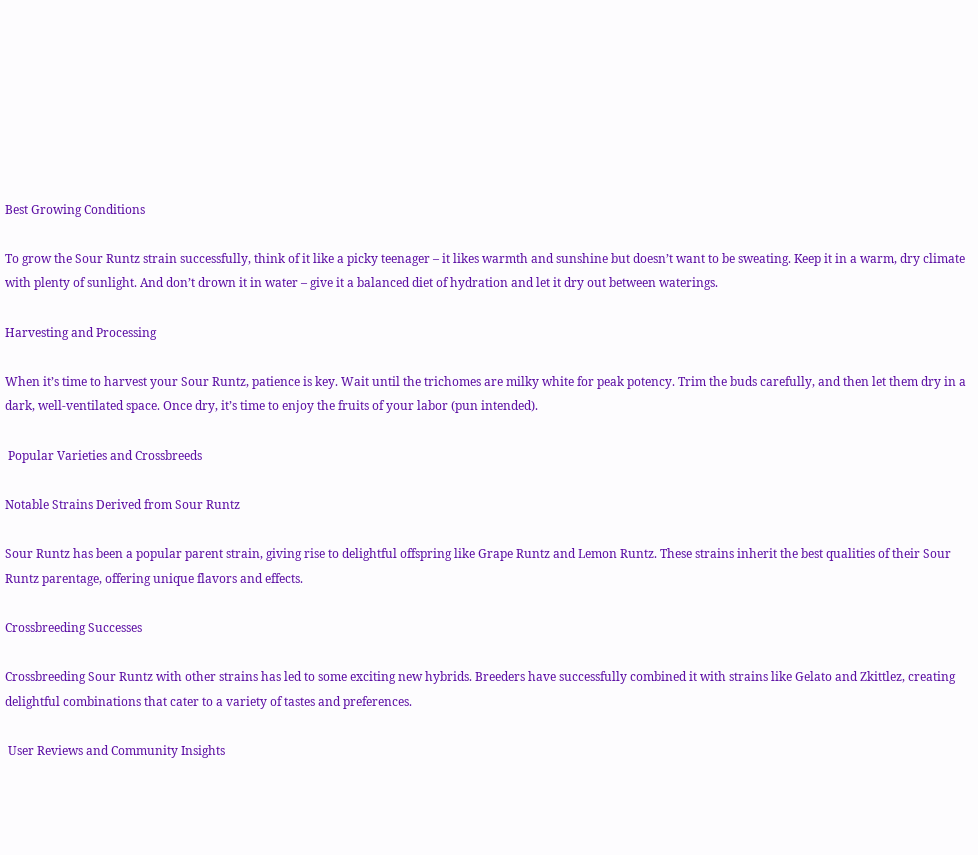Best Growing Conditions

To grow the Sour Runtz strain successfully, think of it like a picky teenager – it likes warmth and sunshine but doesn’t want to be sweating. Keep it in a warm, dry climate with plenty of sunlight. And don’t drown it in water – give it a balanced diet of hydration and let it dry out between waterings.

Harvesting and Processing

When it’s time to harvest your Sour Runtz, patience is key. Wait until the trichomes are milky white for peak potency. Trim the buds carefully, and then let them dry in a dark, well-ventilated space. Once dry, it’s time to enjoy the fruits of your labor (pun intended).

 Popular Varieties and Crossbreeds

Notable Strains Derived from Sour Runtz

Sour Runtz has been a popular parent strain, giving rise to delightful offspring like Grape Runtz and Lemon Runtz. These strains inherit the best qualities of their Sour Runtz parentage, offering unique flavors and effects.

Crossbreeding Successes

Crossbreeding Sour Runtz with other strains has led to some exciting new hybrids. Breeders have successfully combined it with strains like Gelato and Zkittlez, creating delightful combinations that cater to a variety of tastes and preferences.

 User Reviews and Community Insights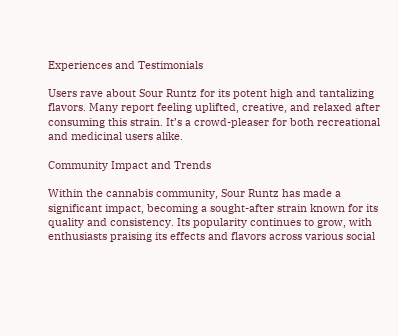Experiences and Testimonials

Users rave about Sour Runtz for its potent high and tantalizing flavors. Many report feeling uplifted, creative, and relaxed after consuming this strain. It’s a crowd-pleaser for both recreational and medicinal users alike.

Community Impact and Trends

Within the cannabis community, Sour Runtz has made a significant impact, becoming a sought-after strain known for its quality and consistency. Its popularity continues to grow, with enthusiasts praising its effects and flavors across various social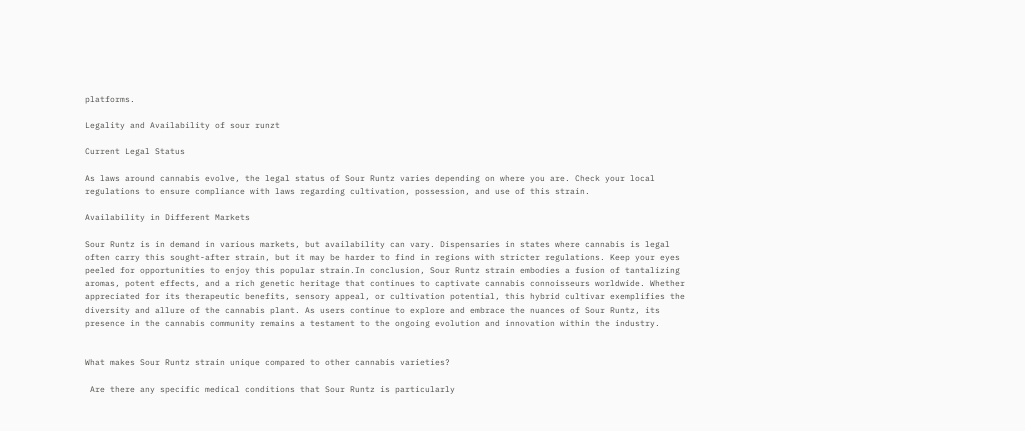platforms.

Legality and Availability of sour runzt

Current Legal Status

As laws around cannabis evolve, the legal status of Sour Runtz varies depending on where you are. Check your local regulations to ensure compliance with laws regarding cultivation, possession, and use of this strain.

Availability in Different Markets

Sour Runtz is in demand in various markets, but availability can vary. Dispensaries in states where cannabis is legal often carry this sought-after strain, but it may be harder to find in regions with stricter regulations. Keep your eyes peeled for opportunities to enjoy this popular strain.In conclusion, Sour Runtz strain embodies a fusion of tantalizing aromas, potent effects, and a rich genetic heritage that continues to captivate cannabis connoisseurs worldwide. Whether appreciated for its therapeutic benefits, sensory appeal, or cultivation potential, this hybrid cultivar exemplifies the diversity and allure of the cannabis plant. As users continue to explore and embrace the nuances of Sour Runtz, its presence in the cannabis community remains a testament to the ongoing evolution and innovation within the industry.


What makes Sour Runtz strain unique compared to other cannabis varieties?

 Are there any specific medical conditions that Sour Runtz is particularly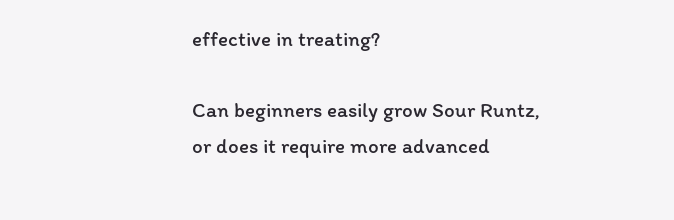effective in treating?

Can beginners easily grow Sour Runtz, or does it require more advanced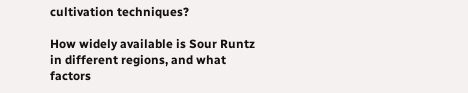cultivation techniques?

How widely available is Sour Runtz in different regions, and what factors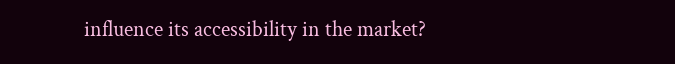influence its accessibility in the market?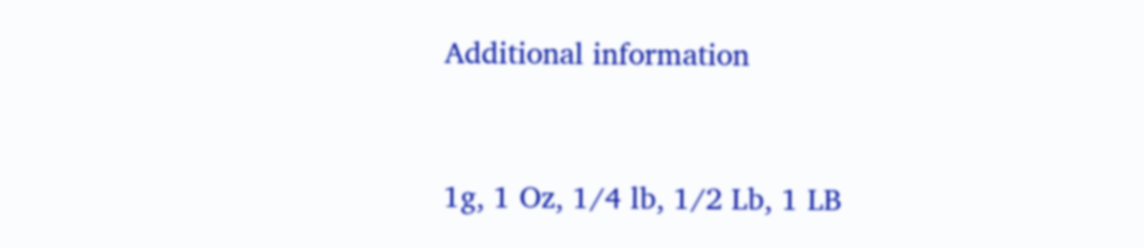Additional information


1g, 1 Oz, 1/4 lb, 1/2 Lb, 1 LB